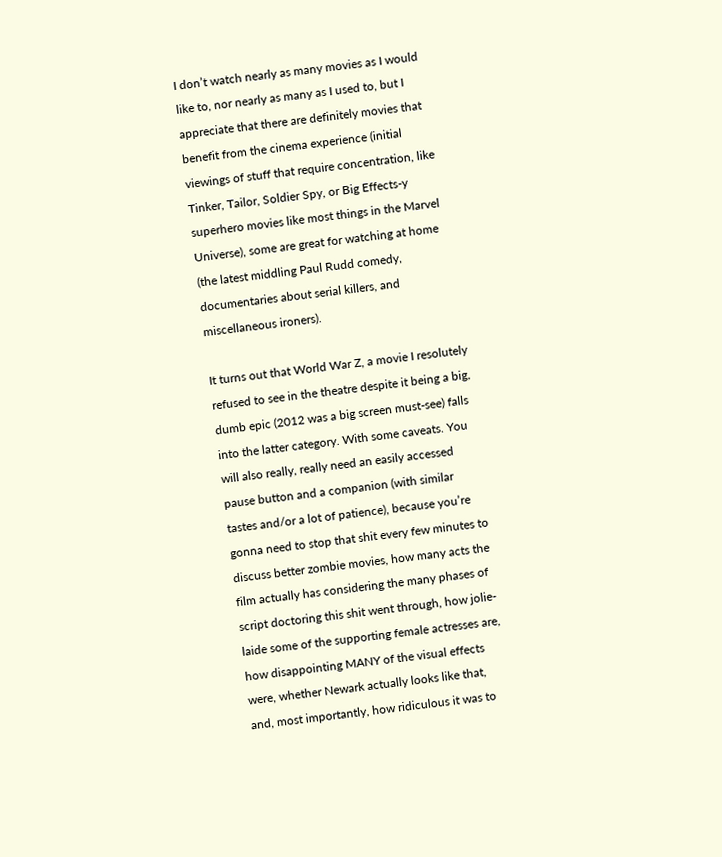I don’t watch nearly as many movies as I would like to, nor nearly as many as I used to, but I appreciate that there are definitely movies that benefit from the cinema experience (initial viewings of stuff that require concentration, like Tinker, Tailor, Soldier Spy, or Big Effects-y superhero movies like most things in the Marvel Universe), some are great for watching at home (the latest middling Paul Rudd comedy, documentaries about serial killers, and miscellaneous ironers).

It turns out that World War Z, a movie I resolutely refused to see in the theatre despite it being a big, dumb epic (2012 was a big screen must-see) falls into the latter category. With some caveats. You will also really, really need an easily accessed pause button and a companion (with similar tastes and/or a lot of patience), because you’re gonna need to stop that shit every few minutes to discuss better zombie movies, how many acts the film actually has considering the many phases of script doctoring this shit went through, how jolie-laide some of the supporting female actresses are, how disappointing MANY of the visual effects were, whether Newark actually looks like that, and, most importantly, how ridiculous it was to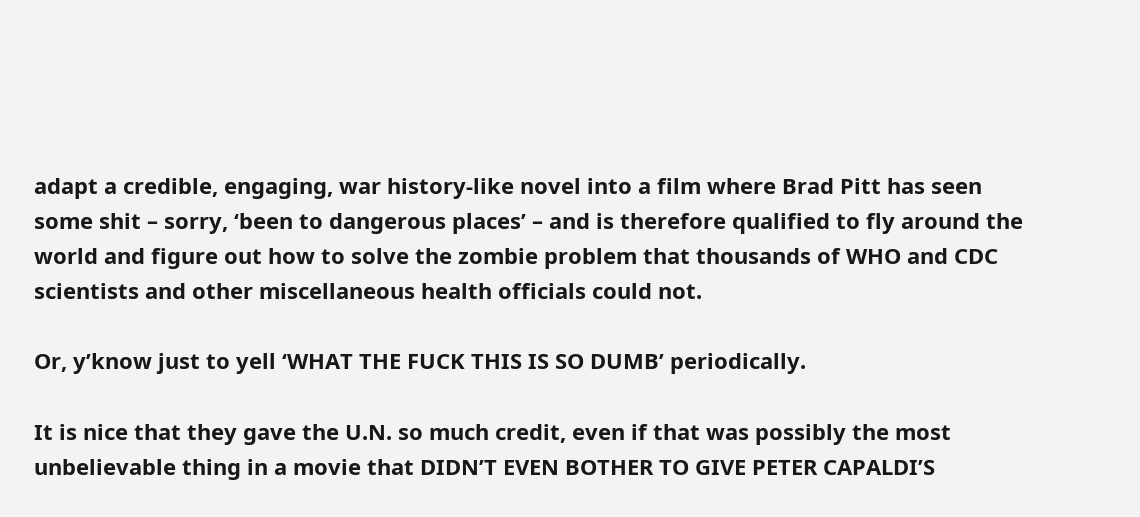adapt a credible, engaging, war history-like novel into a film where Brad Pitt has seen some shit – sorry, ‘been to dangerous places’ – and is therefore qualified to fly around the world and figure out how to solve the zombie problem that thousands of WHO and CDC scientists and other miscellaneous health officials could not.

Or, y’know just to yell ‘WHAT THE FUCK THIS IS SO DUMB’ periodically.

It is nice that they gave the U.N. so much credit, even if that was possibly the most unbelievable thing in a movie that DIDN’T EVEN BOTHER TO GIVE PETER CAPALDI’S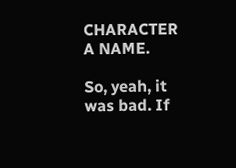CHARACTER A NAME.

So, yeah, it was bad. If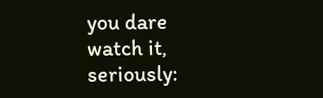you dare watch it, seriously: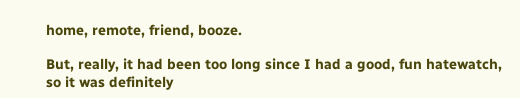home, remote, friend, booze.

But, really, it had been too long since I had a good, fun hatewatch, so it was definitely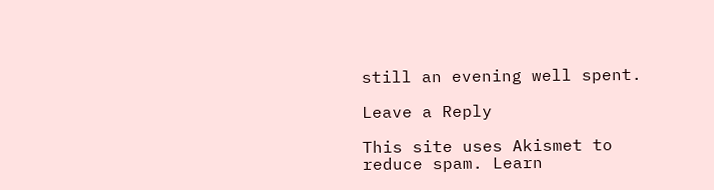still an evening well spent.

Leave a Reply

This site uses Akismet to reduce spam. Learn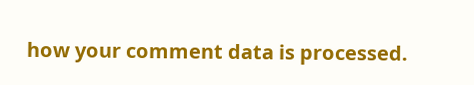how your comment data is processed.